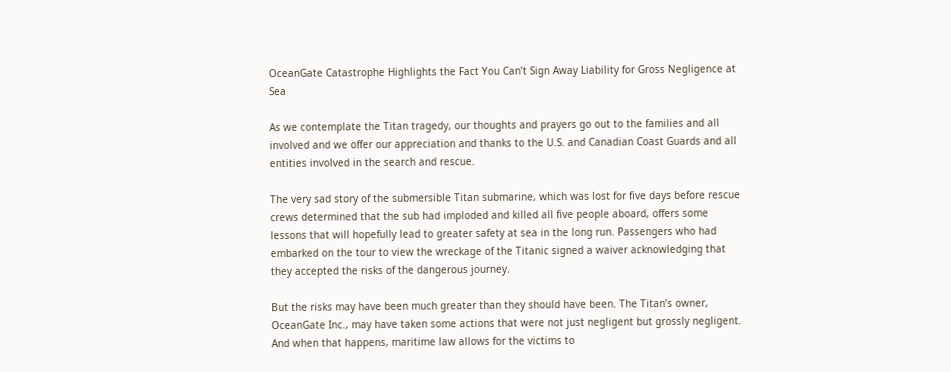OceanGate Catastrophe Highlights the Fact You Can’t Sign Away Liability for Gross Negligence at Sea

As we contemplate the Titan tragedy, our thoughts and prayers go out to the families and all involved and we offer our appreciation and thanks to the U.S. and Canadian Coast Guards and all entities involved in the search and rescue.

The very sad story of the submersible Titan submarine, which was lost for five days before rescue crews determined that the sub had imploded and killed all five people aboard, offers some lessons that will hopefully lead to greater safety at sea in the long run. Passengers who had embarked on the tour to view the wreckage of the Titanic signed a waiver acknowledging that they accepted the risks of the dangerous journey.

But the risks may have been much greater than they should have been. The Titan’s owner, OceanGate Inc., may have taken some actions that were not just negligent but grossly negligent. And when that happens, maritime law allows for the victims to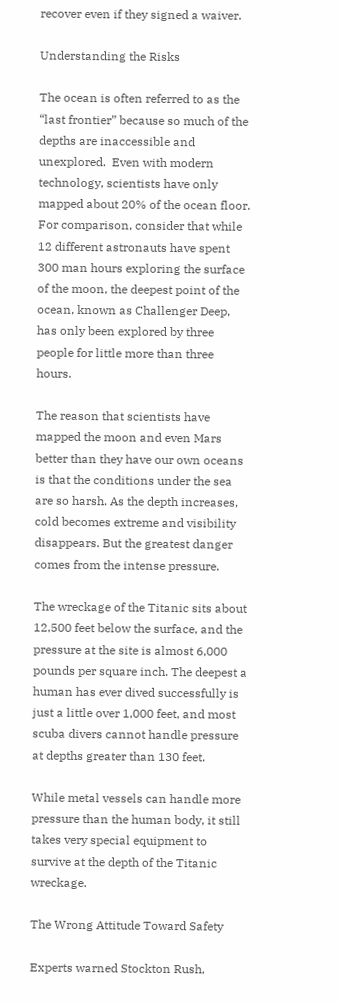recover even if they signed a waiver.

Understanding the Risks

The ocean is often referred to as the “last frontier” because so much of the depths are inaccessible and unexplored.  Even with modern technology, scientists have only mapped about 20% of the ocean floor. For comparison, consider that while 12 different astronauts have spent 300 man hours exploring the surface of the moon, the deepest point of the ocean, known as Challenger Deep, has only been explored by three people for little more than three hours.

The reason that scientists have mapped the moon and even Mars better than they have our own oceans is that the conditions under the sea are so harsh. As the depth increases, cold becomes extreme and visibility disappears. But the greatest danger comes from the intense pressure.

The wreckage of the Titanic sits about 12,500 feet below the surface, and the pressure at the site is almost 6,000 pounds per square inch. The deepest a human has ever dived successfully is just a little over 1,000 feet, and most scuba divers cannot handle pressure at depths greater than 130 feet.

While metal vessels can handle more pressure than the human body, it still takes very special equipment to survive at the depth of the Titanic wreckage.

The Wrong Attitude Toward Safety

Experts warned Stockton Rush,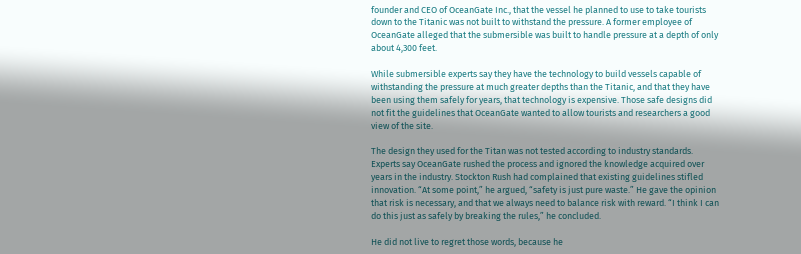founder and CEO of OceanGate Inc., that the vessel he planned to use to take tourists down to the Titanic was not built to withstand the pressure. A former employee of OceanGate alleged that the submersible was built to handle pressure at a depth of only about 4,300 feet.

While submersible experts say they have the technology to build vessels capable of withstanding the pressure at much greater depths than the Titanic, and that they have been using them safely for years, that technology is expensive. Those safe designs did not fit the guidelines that OceanGate wanted to allow tourists and researchers a good view of the site.

The design they used for the Titan was not tested according to industry standards. Experts say OceanGate rushed the process and ignored the knowledge acquired over years in the industry. Stockton Rush had complained that existing guidelines stifled innovation. “At some point,” he argued, “safety is just pure waste.” He gave the opinion that risk is necessary, and that we always need to balance risk with reward. “I think I can do this just as safely by breaking the rules,” he concluded.

He did not live to regret those words, because he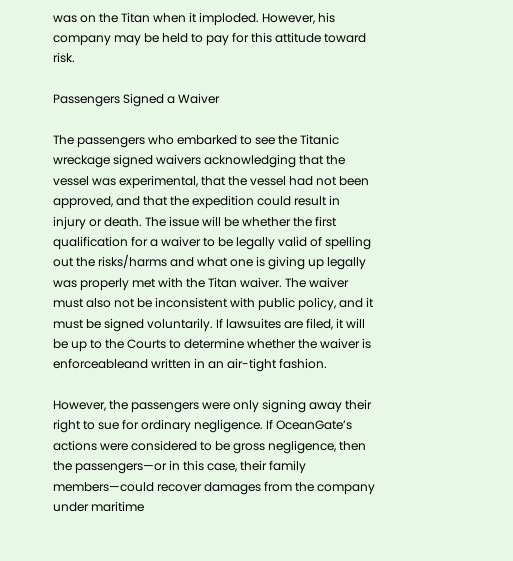was on the Titan when it imploded. However, his company may be held to pay for this attitude toward risk.

Passengers Signed a Waiver

The passengers who embarked to see the Titanic wreckage signed waivers acknowledging that the vessel was experimental, that the vessel had not been approved, and that the expedition could result in injury or death. The issue will be whether the first qualification for a waiver to be legally valid of spelling out the risks/harms and what one is giving up legally was properly met with the Titan waiver. The waiver must also not be inconsistent with public policy, and it must be signed voluntarily. If lawsuites are filed, it will be up to the Courts to determine whether the waiver is enforceableand written in an air-tight fashion.

However, the passengers were only signing away their right to sue for ordinary negligence. If OceanGate’s actions were considered to be gross negligence, then the passengers—or in this case, their family members—could recover damages from the company under maritime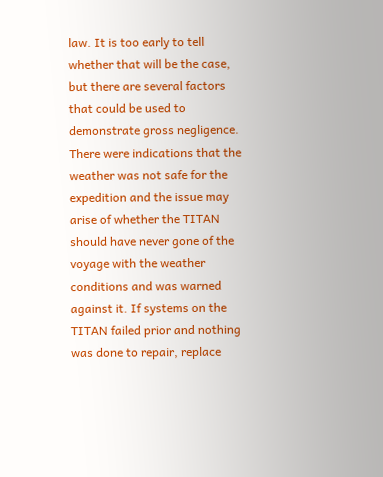law. It is too early to tell whether that will be the case, but there are several factors that could be used to demonstrate gross negligence. There were indications that the weather was not safe for the expedition and the issue may arise of whether the TITAN should have never gone of the voyage with the weather conditions and was warned against it. If systems on the TITAN failed prior and nothing was done to repair, replace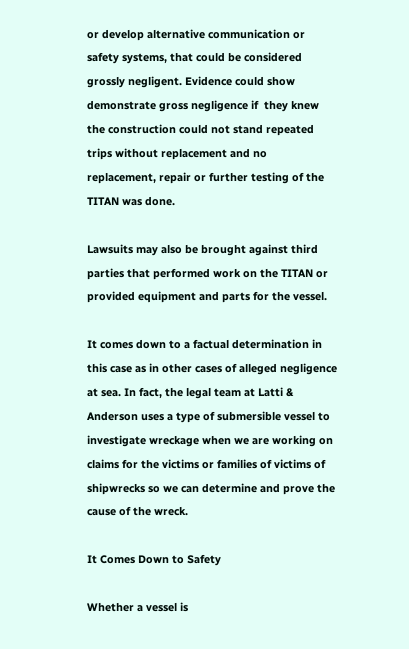or develop alternative communication or safety systems, that could be considered grossly negligent. Evidence could show demonstrate gross negligence if  they knew the construction could not stand repeated trips without replacement and no replacement, repair or further testing of the TITAN was done.

Lawsuits may also be brought against third parties that performed work on the TITAN or provided equipment and parts for the vessel.

It comes down to a factual determination in this case as in other cases of alleged negligence at sea. In fact, the legal team at Latti & Anderson uses a type of submersible vessel to investigate wreckage when we are working on claims for the victims or families of victims of shipwrecks so we can determine and prove the cause of the wreck.

It Comes Down to Safety

Whether a vessel is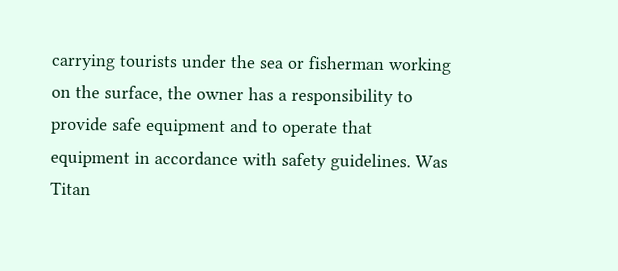carrying tourists under the sea or fisherman working on the surface, the owner has a responsibility to provide safe equipment and to operate that equipment in accordance with safety guidelines. Was Titan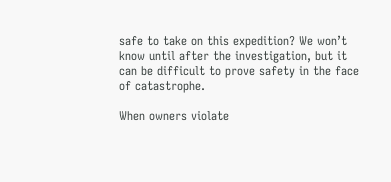safe to take on this expedition? We won’t know until after the investigation, but it can be difficult to prove safety in the face of catastrophe.

When owners violate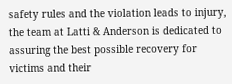safety rules and the violation leads to injury, the team at Latti & Anderson is dedicated to assuring the best possible recovery for victims and their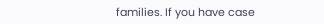families. If you have case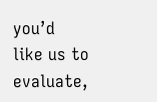you’d like us to evaluate,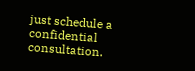just schedule a confidential consultation.